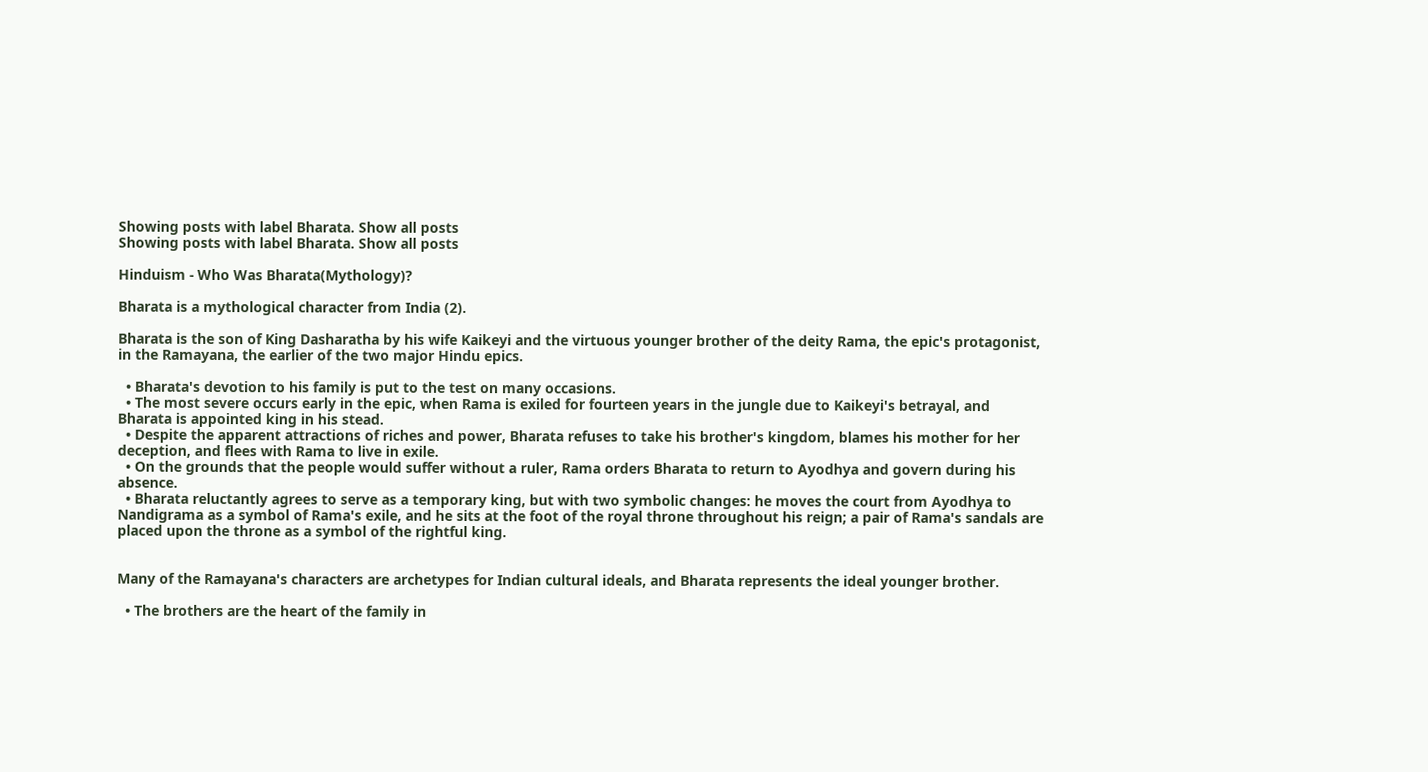Showing posts with label Bharata. Show all posts
Showing posts with label Bharata. Show all posts

Hinduism - Who Was Bharata(Mythology)?

Bharata is a mythological character from India (2).

Bharata is the son of King Dasharatha by his wife Kaikeyi and the virtuous younger brother of the deity Rama, the epic's protagonist, in the Ramayana, the earlier of the two major Hindu epics.

  • Bharata's devotion to his family is put to the test on many occasions.
  • The most severe occurs early in the epic, when Rama is exiled for fourteen years in the jungle due to Kaikeyi's betrayal, and Bharata is appointed king in his stead.
  • Despite the apparent attractions of riches and power, Bharata refuses to take his brother's kingdom, blames his mother for her deception, and flees with Rama to live in exile.
  • On the grounds that the people would suffer without a ruler, Rama orders Bharata to return to Ayodhya and govern during his absence.
  • Bharata reluctantly agrees to serve as a temporary king, but with two symbolic changes: he moves the court from Ayodhya to Nandigrama as a symbol of Rama's exile, and he sits at the foot of the royal throne throughout his reign; a pair of Rama's sandals are placed upon the throne as a symbol of the rightful king.


Many of the Ramayana's characters are archetypes for Indian cultural ideals, and Bharata represents the ideal younger brother.

  • The brothers are the heart of the family in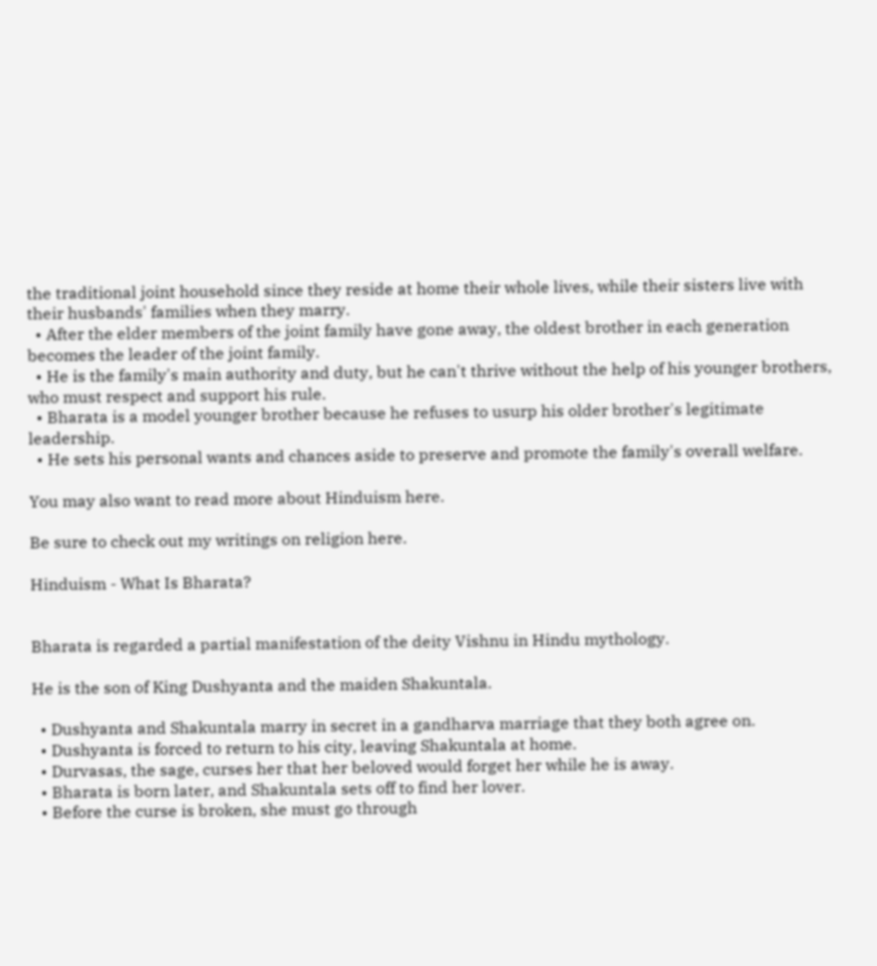the traditional joint household since they reside at home their whole lives, while their sisters live with their husbands' families when they marry.
  • After the elder members of the joint family have gone away, the oldest brother in each generation becomes the leader of the joint family.
  • He is the family's main authority and duty, but he can't thrive without the help of his younger brothers, who must respect and support his rule.
  • Bharata is a model younger brother because he refuses to usurp his older brother's legitimate leadership.
  • He sets his personal wants and chances aside to preserve and promote the family's overall welfare.

You may also want to read more about Hinduism here.

Be sure to check out my writings on religion here.

Hinduism - What Is Bharata?


Bharata is regarded a partial manifestation of the deity Vishnu in Hindu mythology.

He is the son of King Dushyanta and the maiden Shakuntala.

  • Dushyanta and Shakuntala marry in secret in a gandharva marriage that they both agree on.
  • Dushyanta is forced to return to his city, leaving Shakuntala at home.
  • Durvasas, the sage, curses her that her beloved would forget her while he is away.
  • Bharata is born later, and Shakuntala sets off to find her lover.
  • Before the curse is broken, she must go through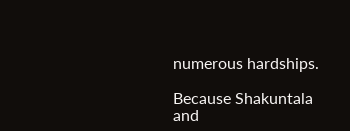numerous hardships.

Because Shakuntala and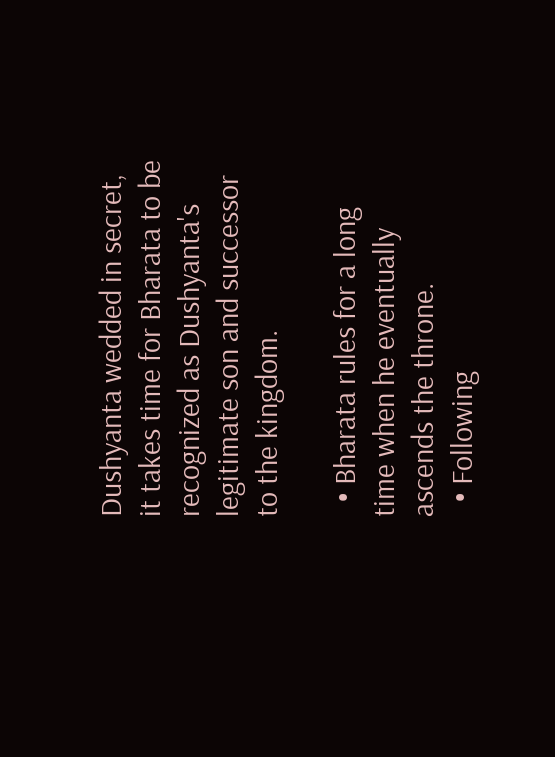Dushyanta wedded in secret, it takes time for Bharata to be recognized as Dushyanta's legitimate son and successor to the kingdom.

  • Bharata rules for a long time when he eventually ascends the throne.
  • Following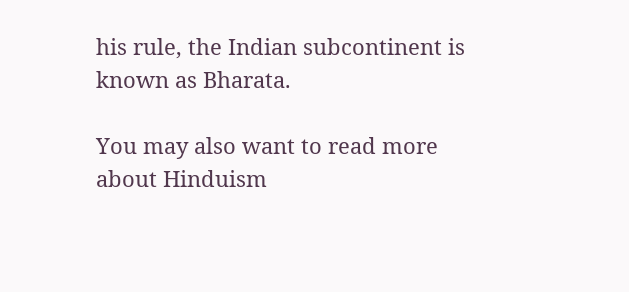his rule, the Indian subcontinent is known as Bharata.

You may also want to read more about Hinduism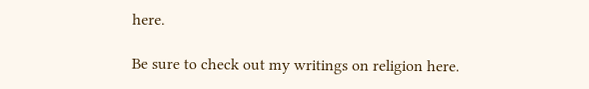here.

Be sure to check out my writings on religion here.